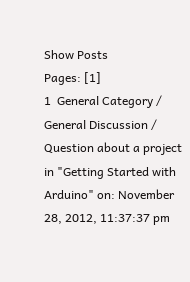Show Posts
Pages: [1]
1  General Category / General Discussion / Question about a project in "Getting Started with Arduino" on: November 28, 2012, 11:37:37 pm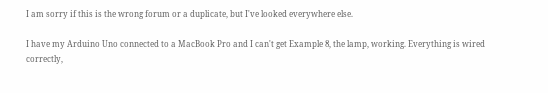I am sorry if this is the wrong forum or a duplicate, but I've looked everywhere else.

I have my Arduino Uno connected to a MacBook Pro and I can't get Example 8, the lamp, working. Everything is wired correctly,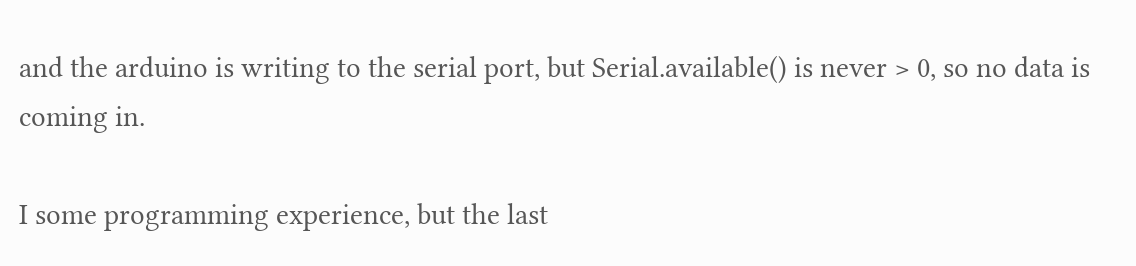and the arduino is writing to the serial port, but Serial.available() is never > 0, so no data is coming in.

I some programming experience, but the last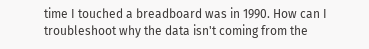time I touched a breadboard was in 1990. How can I troubleshoot why the data isn't coming from the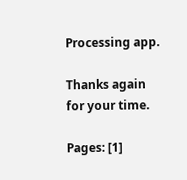Processing app.

Thanks again for your time.

Pages: [1]